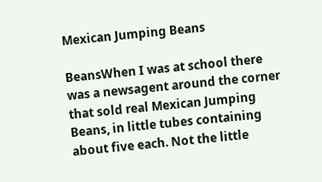Mexican Jumping Beans

BeansWhen I was at school there was a newsagent around the corner that sold real Mexican Jumping Beans, in little tubes containing about five each. Not the little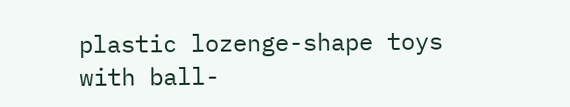plastic lozenge-shape toys with ball-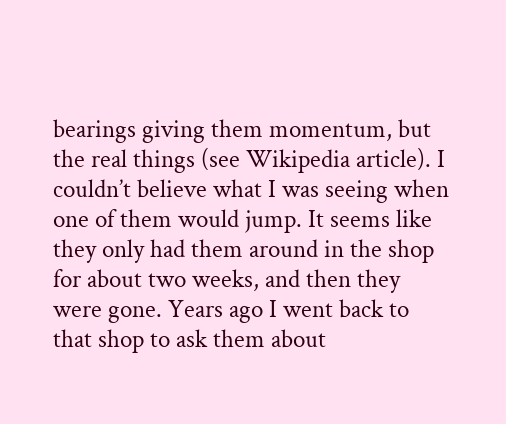bearings giving them momentum, but the real things (see Wikipedia article). I couldn’t believe what I was seeing when one of them would jump. It seems like they only had them around in the shop for about two weeks, and then they were gone. Years ago I went back to that shop to ask them about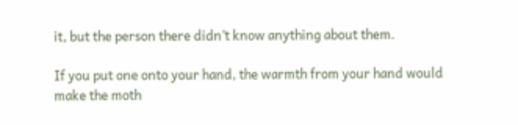it, but the person there didn’t know anything about them.

If you put one onto your hand, the warmth from your hand would make the moth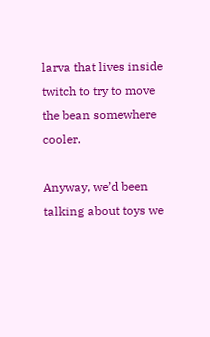larva that lives inside twitch to try to move the bean somewhere cooler.

Anyway, we’d been talking about toys we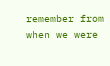remember from when we were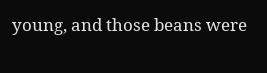young, and those beans were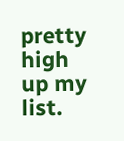pretty high up my list.